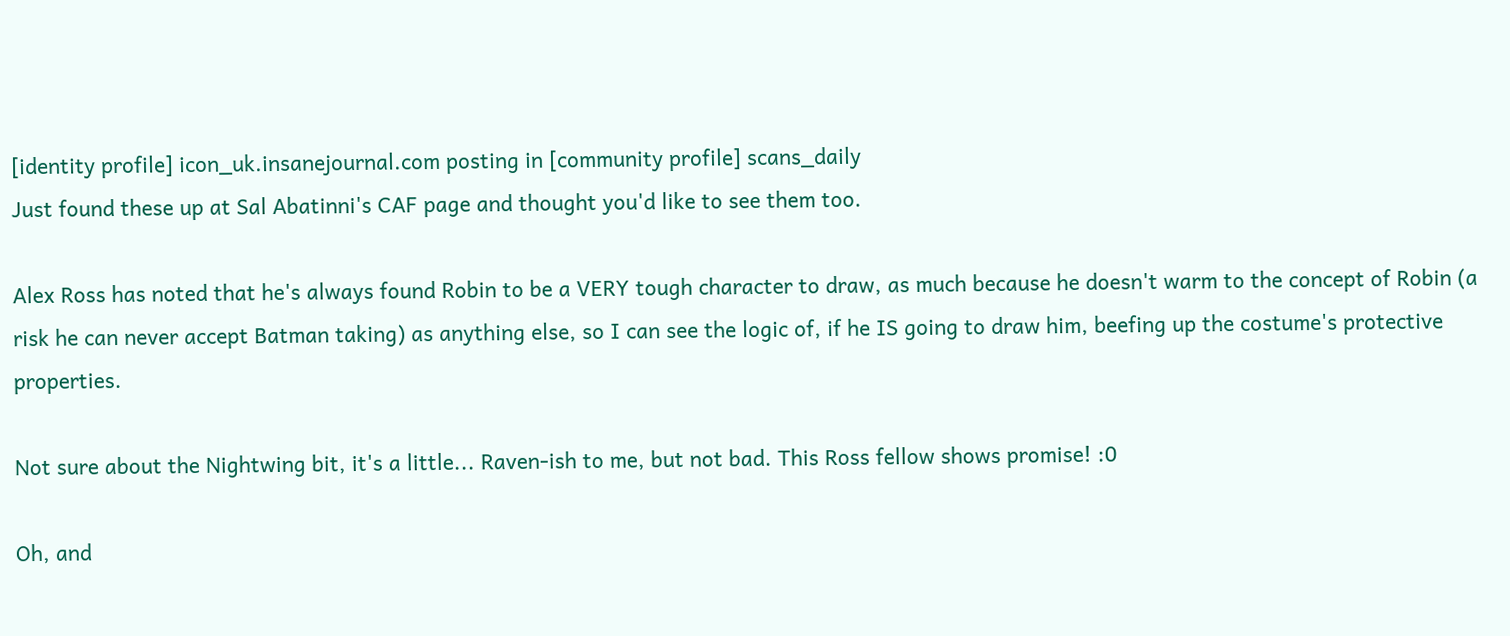[identity profile] icon_uk.insanejournal.com posting in [community profile] scans_daily
Just found these up at Sal Abatinni's CAF page and thought you'd like to see them too.

Alex Ross has noted that he's always found Robin to be a VERY tough character to draw, as much because he doesn't warm to the concept of Robin (a risk he can never accept Batman taking) as anything else, so I can see the logic of, if he IS going to draw him, beefing up the costume's protective properties.

Not sure about the Nightwing bit, it's a little... Raven-ish to me, but not bad. This Ross fellow shows promise! :0

Oh, and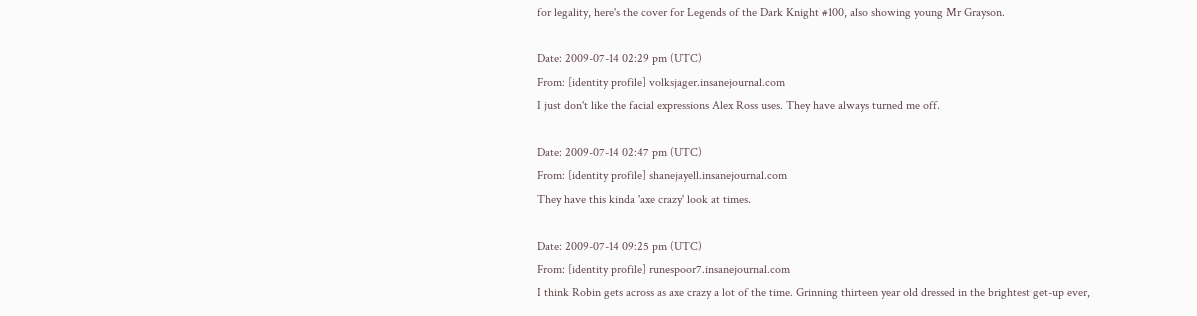for legality, here's the cover for Legends of the Dark Knight #100, also showing young Mr Grayson.

Date: 2009-07-14 02:29 pm (UTC)
From: [identity profile] volksjager.insanejournal.com
I just don't like the facial expressions Alex Ross uses. They have always turned me off.

Date: 2009-07-14 02:47 pm (UTC)
From: [identity profile] shanejayell.insanejournal.com
They have this kinda 'axe crazy' look at times.

Date: 2009-07-14 09:25 pm (UTC)
From: [identity profile] runespoor7.insanejournal.com
I think Robin gets across as axe crazy a lot of the time. Grinning thirteen year old dressed in the brightest get-up ever,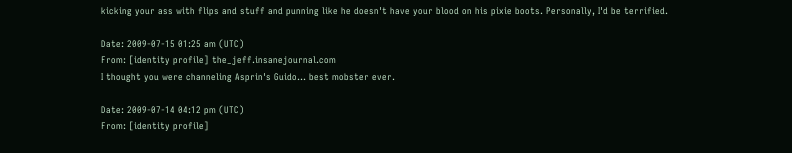kicking your ass with flips and stuff and punning like he doesn't have your blood on his pixie boots. Personally, I'd be terrified.

Date: 2009-07-15 01:25 am (UTC)
From: [identity profile] the_jeff.insanejournal.com
I thought you were channeling Asprin's Guido... best mobster ever.

Date: 2009-07-14 04:12 pm (UTC)
From: [identity profile]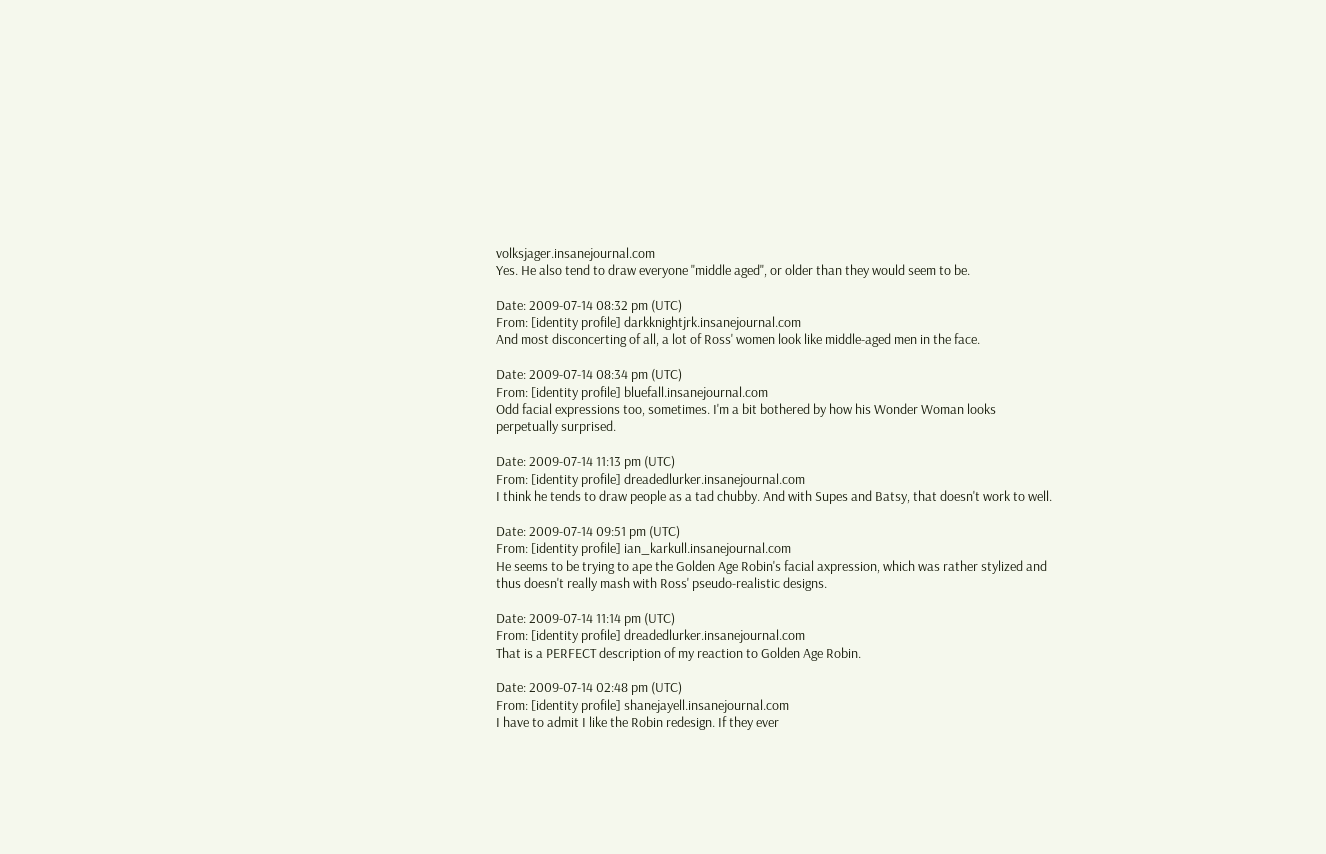volksjager.insanejournal.com
Yes. He also tend to draw everyone "middle aged", or older than they would seem to be.

Date: 2009-07-14 08:32 pm (UTC)
From: [identity profile] darkknightjrk.insanejournal.com
And most disconcerting of all, a lot of Ross' women look like middle-aged men in the face.

Date: 2009-07-14 08:34 pm (UTC)
From: [identity profile] bluefall.insanejournal.com
Odd facial expressions too, sometimes. I'm a bit bothered by how his Wonder Woman looks perpetually surprised.

Date: 2009-07-14 11:13 pm (UTC)
From: [identity profile] dreadedlurker.insanejournal.com
I think he tends to draw people as a tad chubby. And with Supes and Batsy, that doesn't work to well.

Date: 2009-07-14 09:51 pm (UTC)
From: [identity profile] ian_karkull.insanejournal.com
He seems to be trying to ape the Golden Age Robin's facial axpression, which was rather stylized and thus doesn't really mash with Ross' pseudo-realistic designs.

Date: 2009-07-14 11:14 pm (UTC)
From: [identity profile] dreadedlurker.insanejournal.com
That is a PERFECT description of my reaction to Golden Age Robin.

Date: 2009-07-14 02:48 pm (UTC)
From: [identity profile] shanejayell.insanejournal.com
I have to admit I like the Robin redesign. If they ever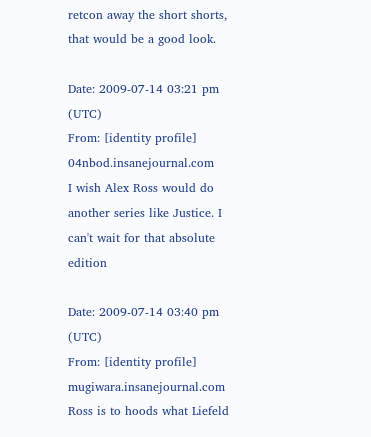retcon away the short shorts, that would be a good look.

Date: 2009-07-14 03:21 pm (UTC)
From: [identity profile] 04nbod.insanejournal.com
I wish Alex Ross would do another series like Justice. I can't wait for that absolute edition

Date: 2009-07-14 03:40 pm (UTC)
From: [identity profile] mugiwara.insanejournal.com
Ross is to hoods what Liefeld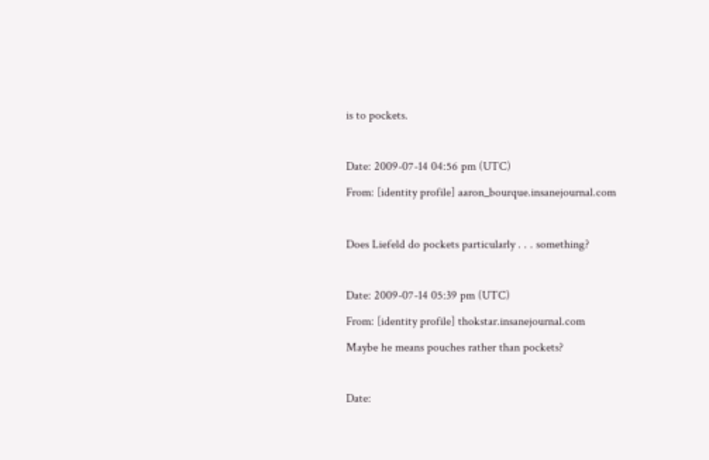is to pockets.

Date: 2009-07-14 04:56 pm (UTC)
From: [identity profile] aaron_bourque.insanejournal.com

Does Liefeld do pockets particularly . . . something?

Date: 2009-07-14 05:39 pm (UTC)
From: [identity profile] thokstar.insanejournal.com
Maybe he means pouches rather than pockets?

Date: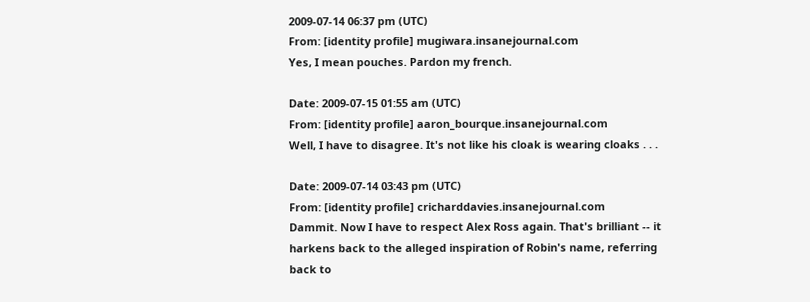2009-07-14 06:37 pm (UTC)
From: [identity profile] mugiwara.insanejournal.com
Yes, I mean pouches. Pardon my french.

Date: 2009-07-15 01:55 am (UTC)
From: [identity profile] aaron_bourque.insanejournal.com
Well, I have to disagree. It's not like his cloak is wearing cloaks . . .

Date: 2009-07-14 03:43 pm (UTC)
From: [identity profile] cricharddavies.insanejournal.com
Dammit. Now I have to respect Alex Ross again. That's brilliant -- it harkens back to the alleged inspiration of Robin's name, referring back to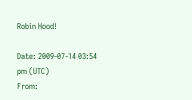Robin Hood!

Date: 2009-07-14 03:54 pm (UTC)
From: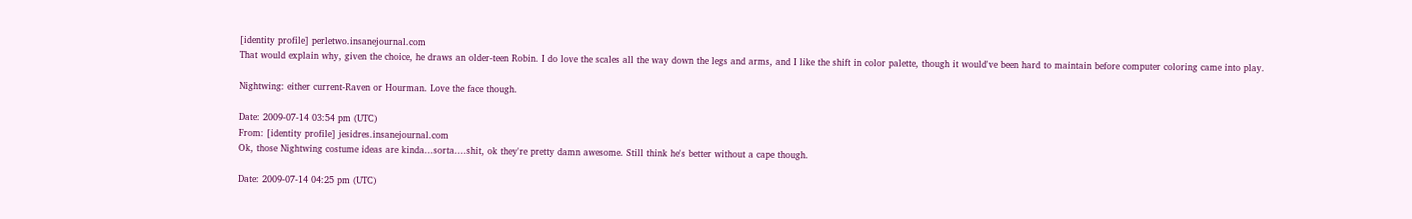[identity profile] perletwo.insanejournal.com
That would explain why, given the choice, he draws an older-teen Robin. I do love the scales all the way down the legs and arms, and I like the shift in color palette, though it would've been hard to maintain before computer coloring came into play.

Nightwing: either current-Raven or Hourman. Love the face though.

Date: 2009-07-14 03:54 pm (UTC)
From: [identity profile] jesidres.insanejournal.com
Ok, those Nightwing costume ideas are kinda...sorta....shit, ok they're pretty damn awesome. Still think he's better without a cape though.

Date: 2009-07-14 04:25 pm (UTC)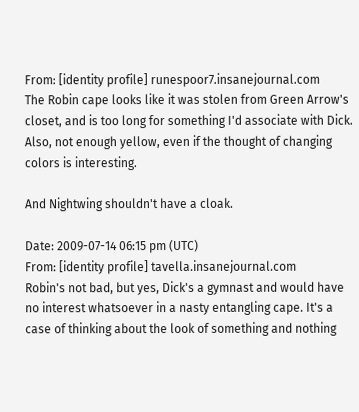From: [identity profile] runespoor7.insanejournal.com
The Robin cape looks like it was stolen from Green Arrow's closet, and is too long for something I'd associate with Dick. Also, not enough yellow, even if the thought of changing colors is interesting.

And Nightwing shouldn't have a cloak.

Date: 2009-07-14 06:15 pm (UTC)
From: [identity profile] tavella.insanejournal.com
Robin's not bad, but yes, Dick's a gymnast and would have no interest whatsoever in a nasty entangling cape. It's a case of thinking about the look of something and nothing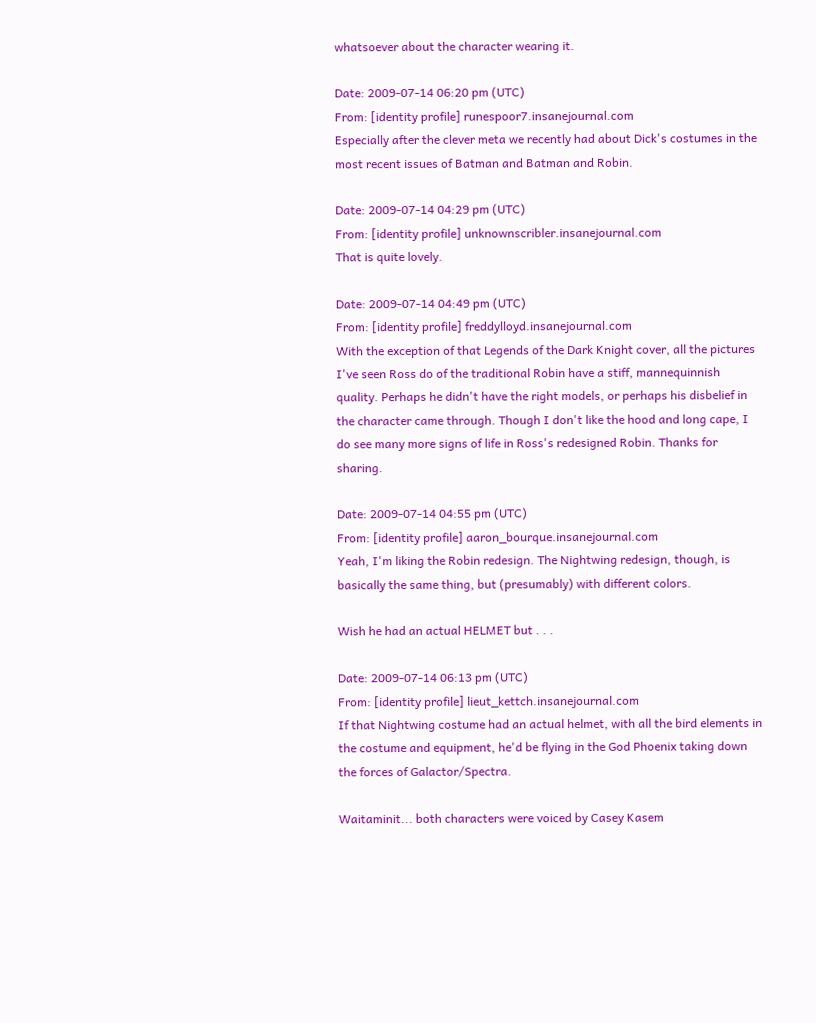whatsoever about the character wearing it.

Date: 2009-07-14 06:20 pm (UTC)
From: [identity profile] runespoor7.insanejournal.com
Especially after the clever meta we recently had about Dick's costumes in the most recent issues of Batman and Batman and Robin.

Date: 2009-07-14 04:29 pm (UTC)
From: [identity profile] unknownscribler.insanejournal.com
That is quite lovely.

Date: 2009-07-14 04:49 pm (UTC)
From: [identity profile] freddylloyd.insanejournal.com
With the exception of that Legends of the Dark Knight cover, all the pictures I've seen Ross do of the traditional Robin have a stiff, mannequinnish quality. Perhaps he didn't have the right models, or perhaps his disbelief in the character came through. Though I don't like the hood and long cape, I do see many more signs of life in Ross's redesigned Robin. Thanks for sharing.

Date: 2009-07-14 04:55 pm (UTC)
From: [identity profile] aaron_bourque.insanejournal.com
Yeah, I'm liking the Robin redesign. The Nightwing redesign, though, is basically the same thing, but (presumably) with different colors.

Wish he had an actual HELMET but . . .

Date: 2009-07-14 06:13 pm (UTC)
From: [identity profile] lieut_kettch.insanejournal.com
If that Nightwing costume had an actual helmet, with all the bird elements in the costume and equipment, he'd be flying in the God Phoenix taking down the forces of Galactor/Spectra.

Waitaminit... both characters were voiced by Casey Kasem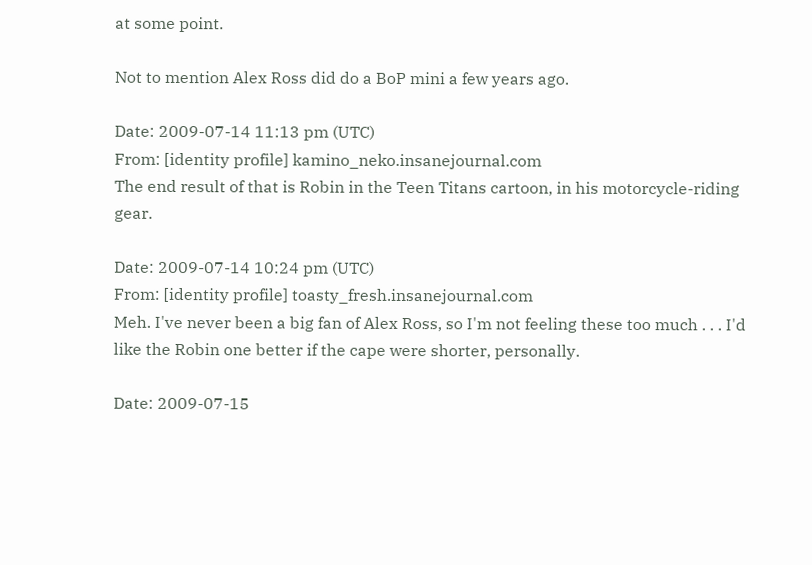at some point.

Not to mention Alex Ross did do a BoP mini a few years ago.

Date: 2009-07-14 11:13 pm (UTC)
From: [identity profile] kamino_neko.insanejournal.com
The end result of that is Robin in the Teen Titans cartoon, in his motorcycle-riding gear.

Date: 2009-07-14 10:24 pm (UTC)
From: [identity profile] toasty_fresh.insanejournal.com
Meh. I've never been a big fan of Alex Ross, so I'm not feeling these too much . . . I'd like the Robin one better if the cape were shorter, personally.

Date: 2009-07-15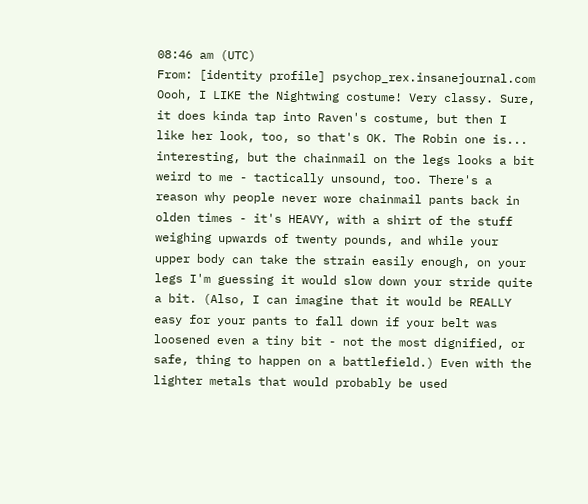08:46 am (UTC)
From: [identity profile] psychop_rex.insanejournal.com
Oooh, I LIKE the Nightwing costume! Very classy. Sure, it does kinda tap into Raven's costume, but then I like her look, too, so that's OK. The Robin one is... interesting, but the chainmail on the legs looks a bit weird to me - tactically unsound, too. There's a reason why people never wore chainmail pants back in olden times - it's HEAVY, with a shirt of the stuff weighing upwards of twenty pounds, and while your upper body can take the strain easily enough, on your legs I'm guessing it would slow down your stride quite a bit. (Also, I can imagine that it would be REALLY easy for your pants to fall down if your belt was loosened even a tiny bit - not the most dignified, or safe, thing to happen on a battlefield.) Even with the lighter metals that would probably be used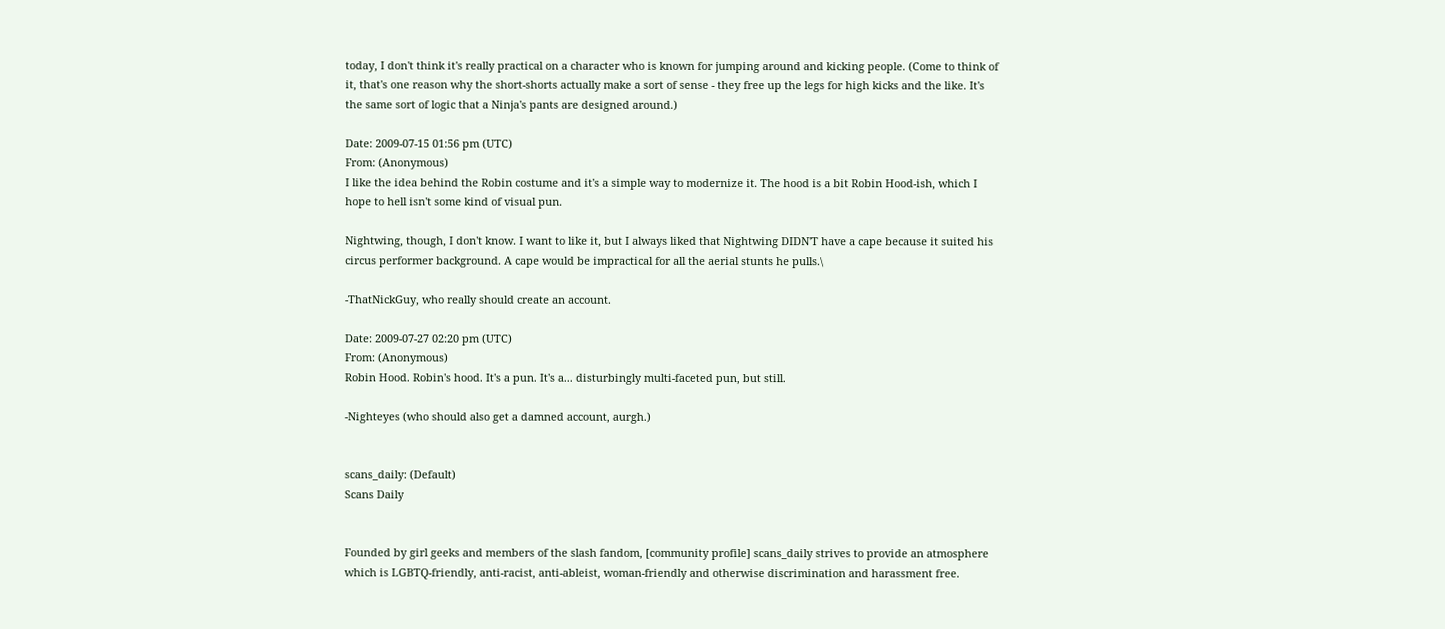today, I don't think it's really practical on a character who is known for jumping around and kicking people. (Come to think of it, that's one reason why the short-shorts actually make a sort of sense - they free up the legs for high kicks and the like. It's the same sort of logic that a Ninja's pants are designed around.)

Date: 2009-07-15 01:56 pm (UTC)
From: (Anonymous)
I like the idea behind the Robin costume and it's a simple way to modernize it. The hood is a bit Robin Hood-ish, which I hope to hell isn't some kind of visual pun.

Nightwing, though, I don't know. I want to like it, but I always liked that Nightwing DIDN'T have a cape because it suited his circus performer background. A cape would be impractical for all the aerial stunts he pulls.\

-ThatNickGuy, who really should create an account.

Date: 2009-07-27 02:20 pm (UTC)
From: (Anonymous)
Robin Hood. Robin's hood. It's a pun. It's a... disturbingly multi-faceted pun, but still.

-Nighteyes (who should also get a damned account, aurgh.)


scans_daily: (Default)
Scans Daily


Founded by girl geeks and members of the slash fandom, [community profile] scans_daily strives to provide an atmosphere which is LGBTQ-friendly, anti-racist, anti-ableist, woman-friendly and otherwise discrimination and harassment free.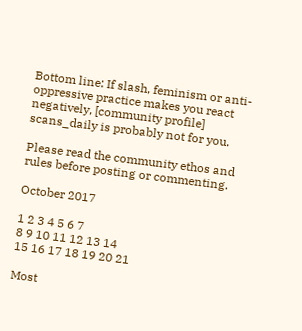Bottom line: If slash, feminism or anti-oppressive practice makes you react negatively, [community profile] scans_daily is probably not for you.

Please read the community ethos and rules before posting or commenting.

October 2017

1 2 3 4 5 6 7
8 9 10 11 12 13 14
15 16 17 18 19 20 21

Most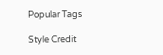Popular Tags

Style Credit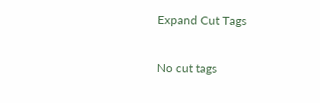Expand Cut Tags

No cut tags